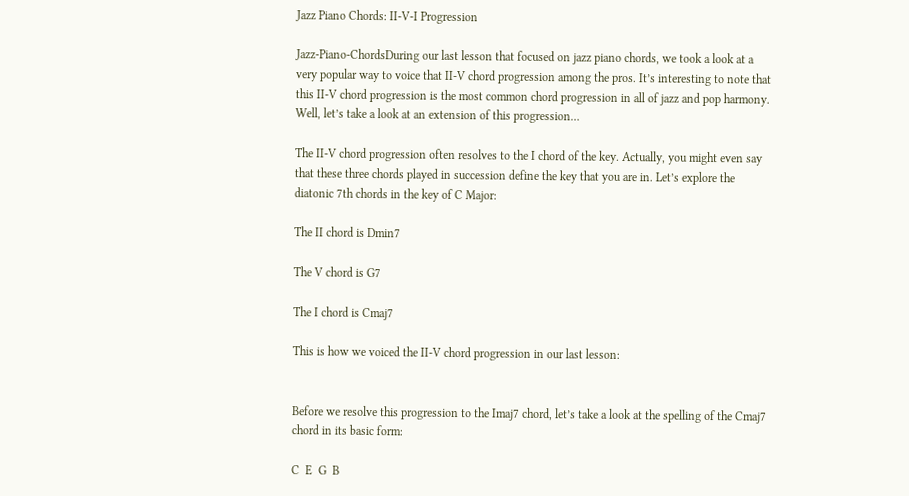Jazz Piano Chords: II-V-I Progression

Jazz-Piano-ChordsDuring our last lesson that focused on jazz piano chords, we took a look at a very popular way to voice that II-V chord progression among the pros. It’s interesting to note that this II-V chord progression is the most common chord progression in all of jazz and pop harmony. Well, let’s take a look at an extension of this progression…

The II-V chord progression often resolves to the I chord of the key. Actually, you might even say that these three chords played in succession define the key that you are in. Let’s explore the diatonic 7th chords in the key of C Major:

The II chord is Dmin7

The V chord is G7

The I chord is Cmaj7

This is how we voiced the II-V chord progression in our last lesson:


Before we resolve this progression to the Imaj7 chord, let’s take a look at the spelling of the Cmaj7 chord in its basic form:

C  E  G  B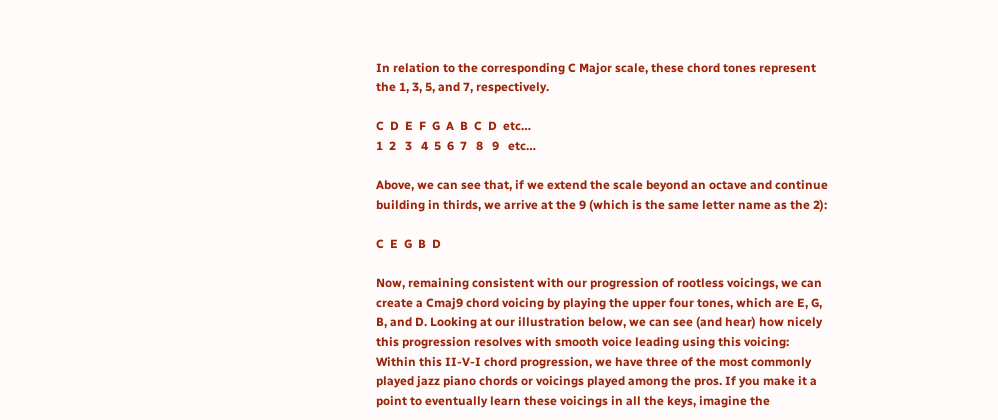In relation to the corresponding C Major scale, these chord tones represent the 1, 3, 5, and 7, respectively.

C  D  E  F  G  A  B  C  D  etc…
1  2   3   4  5  6  7   8   9   etc…

Above, we can see that, if we extend the scale beyond an octave and continue building in thirds, we arrive at the 9 (which is the same letter name as the 2):

C  E  G  B  D

Now, remaining consistent with our progression of rootless voicings, we can create a Cmaj9 chord voicing by playing the upper four tones, which are E, G, B, and D. Looking at our illustration below, we can see (and hear) how nicely this progression resolves with smooth voice leading using this voicing:
Within this II-V-I chord progression, we have three of the most commonly played jazz piano chords or voicings played among the pros. If you make it a point to eventually learn these voicings in all the keys, imagine the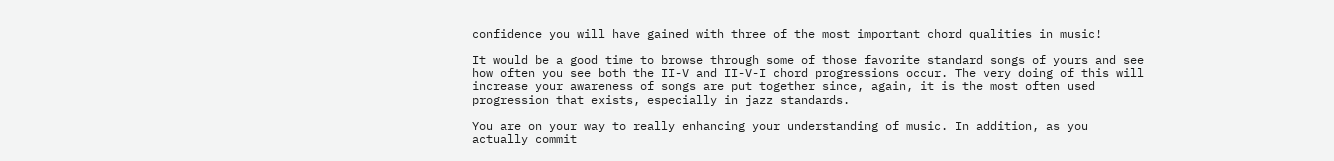confidence you will have gained with three of the most important chord qualities in music!

It would be a good time to browse through some of those favorite standard songs of yours and see how often you see both the II-V and II-V-I chord progressions occur. The very doing of this will increase your awareness of songs are put together since, again, it is the most often used progression that exists, especially in jazz standards.

You are on your way to really enhancing your understanding of music. In addition, as you actually commit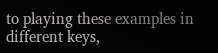to playing these examples in different keys,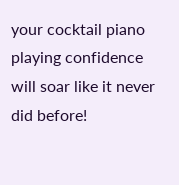your cocktail piano playing confidence will soar like it never did before!